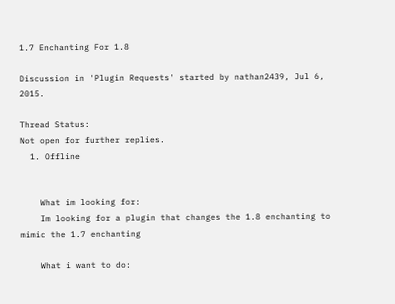1.7 Enchanting For 1.8

Discussion in 'Plugin Requests' started by nathan2439, Jul 6, 2015.

Thread Status:
Not open for further replies.
  1. Offline


    What im looking for:
    Im looking for a plugin that changes the 1.8 enchanting to mimic the 1.7 enchanting

    What i want to do: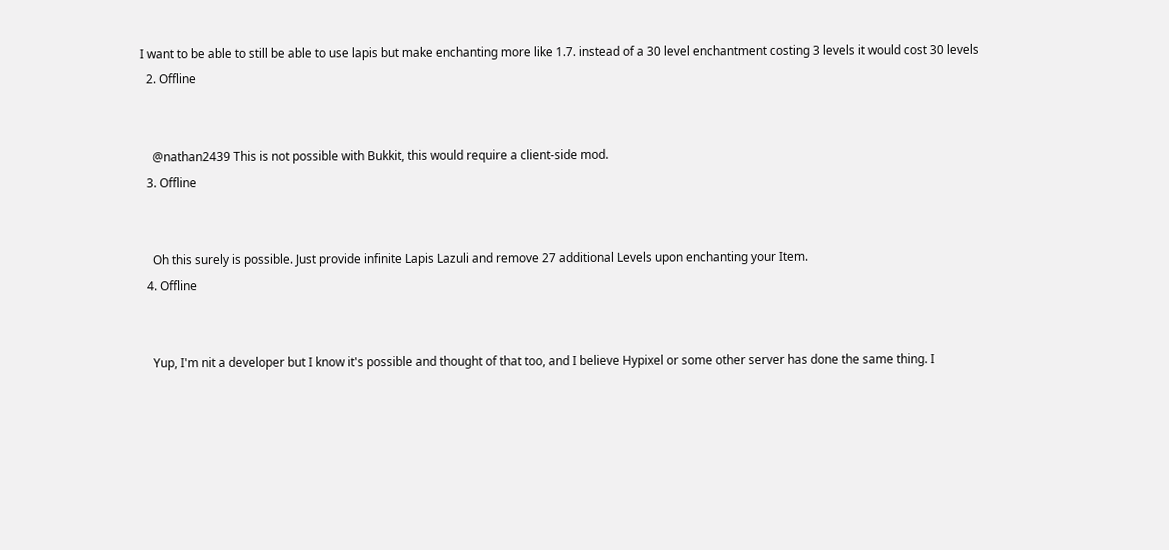I want to be able to still be able to use lapis but make enchanting more like 1.7. instead of a 30 level enchantment costing 3 levels it would cost 30 levels
  2. Offline


    @nathan2439 This is not possible with Bukkit, this would require a client-side mod.
  3. Offline


    Oh this surely is possible. Just provide infinite Lapis Lazuli and remove 27 additional Levels upon enchanting your Item.
  4. Offline


    Yup, I'm nit a developer but I know it's possible and thought of that too, and I believe Hypixel or some other server has done the same thing. I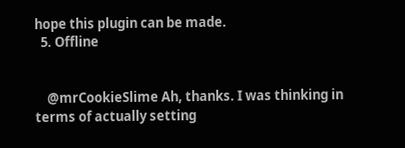hope this plugin can be made.
  5. Offline


    @mrCookieSlime Ah, thanks. I was thinking in terms of actually setting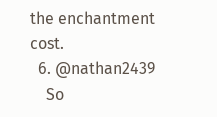the enchantment cost.
  6. @nathan2439
    So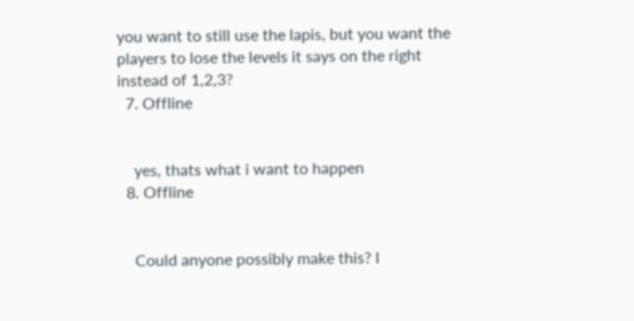you want to still use the lapis, but you want the players to lose the levels it says on the right instead of 1,2,3?
  7. Offline


    yes, thats what i want to happen
  8. Offline


    Could anyone possibly make this? I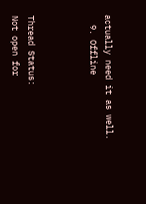actually need it as well.
  9. Offline



Thread Status:
Not open for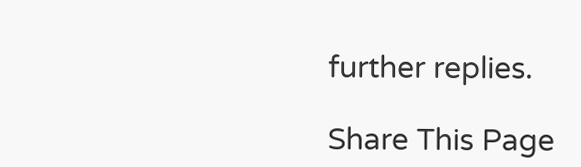further replies.

Share This Page